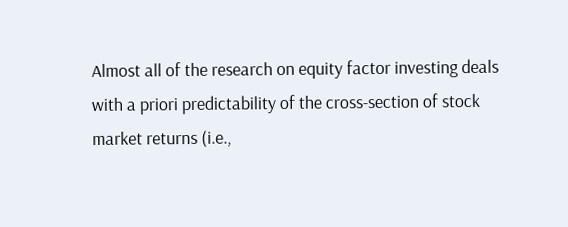Almost all of the research on equity factor investing deals with a priori predictability of the cross-section of stock market returns (i.e.,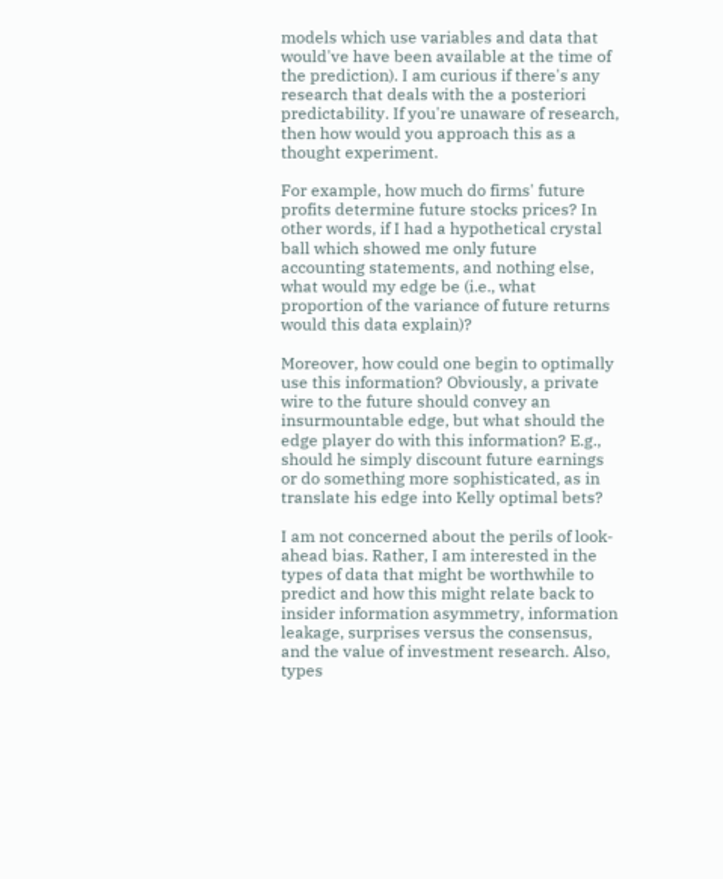models which use variables and data that would've have been available at the time of the prediction). I am curious if there's any research that deals with the a posteriori predictability. If you're unaware of research, then how would you approach this as a thought experiment.

For example, how much do firms' future profits determine future stocks prices? In other words, if I had a hypothetical crystal ball which showed me only future accounting statements, and nothing else, what would my edge be (i.e., what proportion of the variance of future returns would this data explain)?

Moreover, how could one begin to optimally use this information? Obviously, a private wire to the future should convey an insurmountable edge, but what should the edge player do with this information? E.g., should he simply discount future earnings or do something more sophisticated, as in translate his edge into Kelly optimal bets?

I am not concerned about the perils of look-ahead bias. Rather, I am interested in the types of data that might be worthwhile to predict and how this might relate back to insider information asymmetry, information leakage, surprises versus the consensus, and the value of investment research. Also, types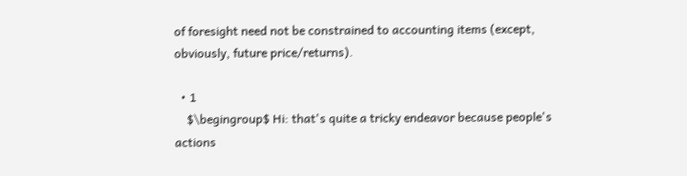of foresight need not be constrained to accounting items (except, obviously, future price/returns).

  • 1
    $\begingroup$ Hi: that's quite a tricky endeavor because people's actions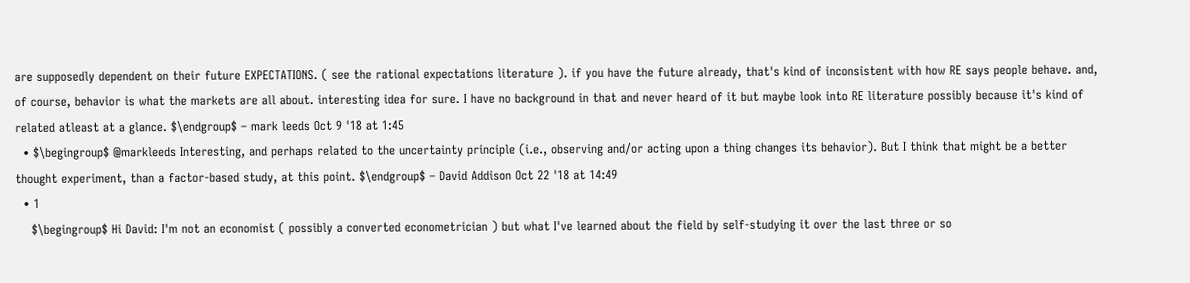are supposedly dependent on their future EXPECTATIONS. ( see the rational expectations literature ). if you have the future already, that's kind of inconsistent with how RE says people behave. and, of course, behavior is what the markets are all about. interesting idea for sure. I have no background in that and never heard of it but maybe look into RE literature possibly because it's kind of related atleast at a glance. $\endgroup$ – mark leeds Oct 9 '18 at 1:45
  • $\begingroup$ @markleeds Interesting, and perhaps related to the uncertainty principle (i.e., observing and/or acting upon a thing changes its behavior). But I think that might be a better thought experiment, than a factor-based study, at this point. $\endgroup$ – David Addison Oct 22 '18 at 14:49
  • 1
    $\begingroup$ Hi David: I'm not an economist ( possibly a converted econometrician ) but what I've learned about the field by self-studying it over the last three or so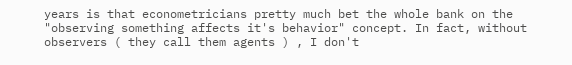years is that econometricians pretty much bet the whole bank on the "observing something affects it's behavior" concept. In fact, without observers ( they call them agents ) , I don't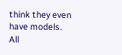think they even have models. All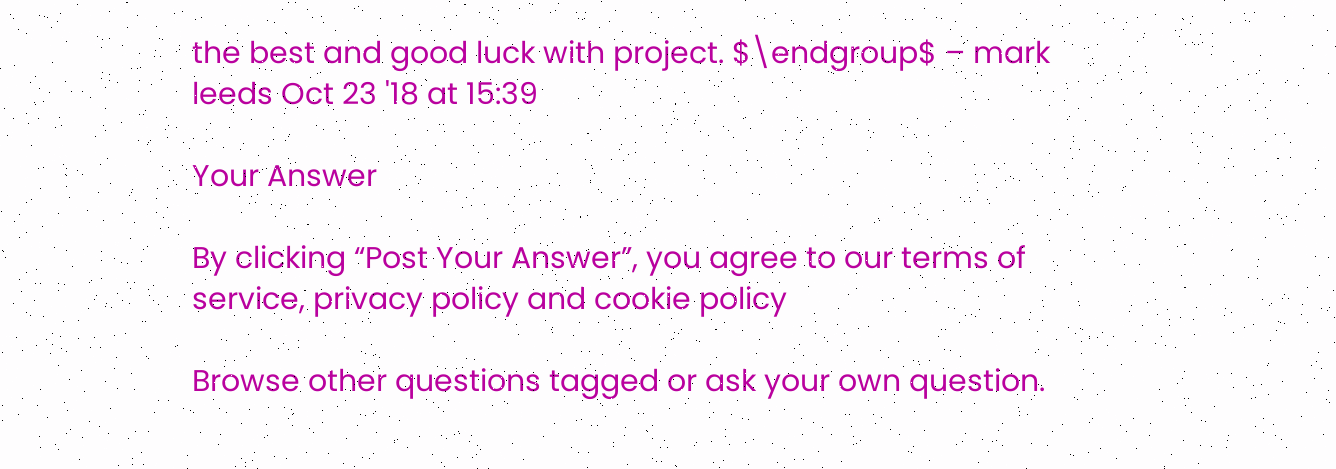the best and good luck with project. $\endgroup$ – mark leeds Oct 23 '18 at 15:39

Your Answer

By clicking “Post Your Answer”, you agree to our terms of service, privacy policy and cookie policy

Browse other questions tagged or ask your own question.